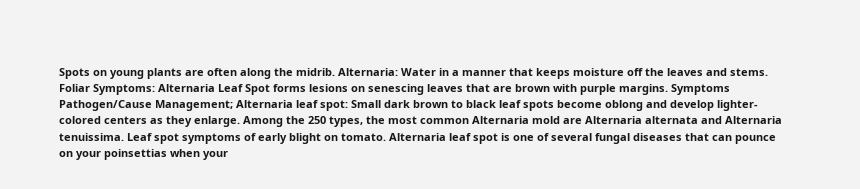Spots on young plants are often along the midrib. Alternaria: Water in a manner that keeps moisture off the leaves and stems. Foliar Symptoms: Alternaria Leaf Spot forms lesions on senescing leaves that are brown with purple margins. Symptoms Pathogen/Cause Management; Alternaria leaf spot: Small dark brown to black leaf spots become oblong and develop lighter-colored centers as they enlarge. Among the 250 types, the most common Alternaria mold are Alternaria alternata and Alternaria tenuissima. Leaf spot symptoms of early blight on tomato. Alternaria leaf spot is one of several fungal diseases that can pounce on your poinsettias when your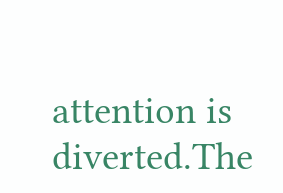attention is diverted.The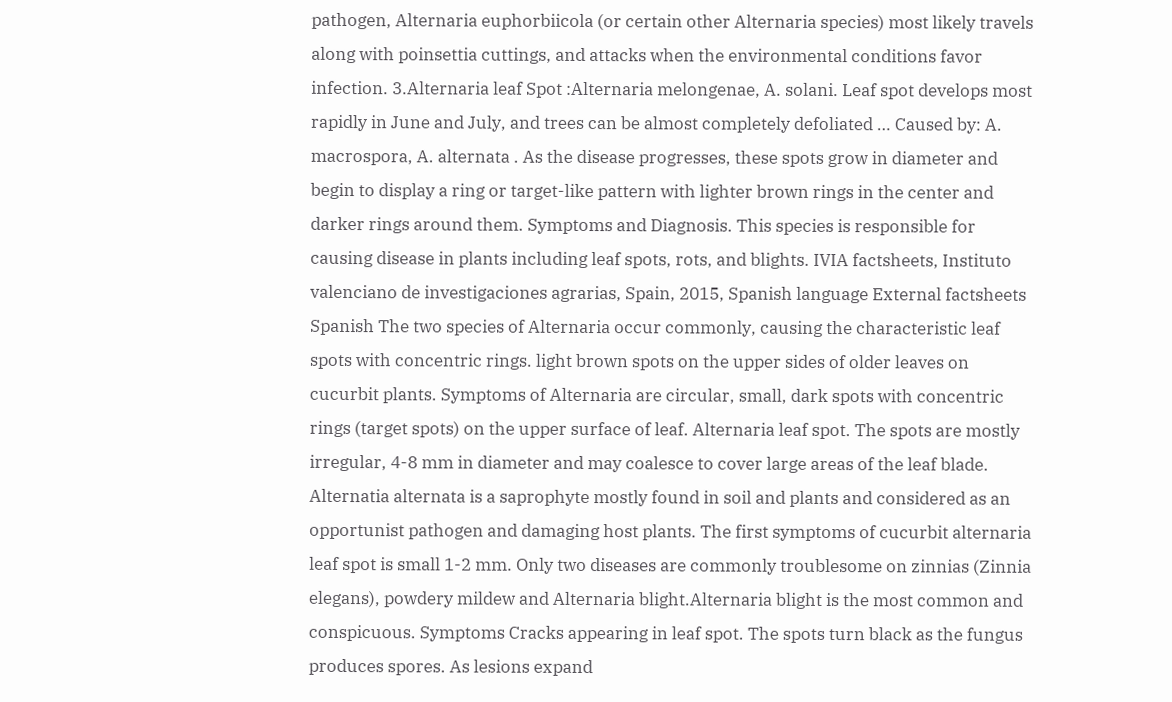pathogen, Alternaria euphorbiicola (or certain other Alternaria species) most likely travels along with poinsettia cuttings, and attacks when the environmental conditions favor infection. 3.Alternaria leaf Spot :Alternaria melongenae, A. solani. Leaf spot develops most rapidly in June and July, and trees can be almost completely defoliated … Caused by: A. macrospora, A. alternata . As the disease progresses, these spots grow in diameter and begin to display a ring or target-like pattern with lighter brown rings in the center and darker rings around them. Symptoms and Diagnosis. This species is responsible for causing disease in plants including leaf spots, rots, and blights. IVIA factsheets, Instituto valenciano de investigaciones agrarias, Spain, 2015, Spanish language External factsheets Spanish The two species of Alternaria occur commonly, causing the characteristic leaf spots with concentric rings. light brown spots on the upper sides of older leaves on cucurbit plants. Symptoms of Alternaria are circular, small, dark spots with concentric rings (target spots) on the upper surface of leaf. Alternaria leaf spot. The spots are mostly irregular, 4-8 mm in diameter and may coalesce to cover large areas of the leaf blade. Alternatia alternata is a saprophyte mostly found in soil and plants and considered as an opportunist pathogen and damaging host plants. The first symptoms of cucurbit alternaria leaf spot is small 1-2 mm. Only two diseases are commonly troublesome on zinnias (Zinnia elegans), powdery mildew and Alternaria blight.Alternaria blight is the most common and conspicuous. Symptoms Cracks appearing in leaf spot. The spots turn black as the fungus produces spores. As lesions expand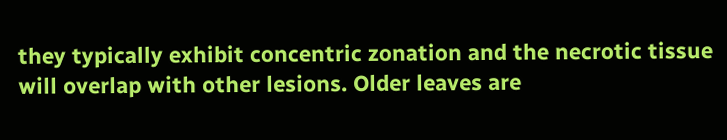they typically exhibit concentric zonation and the necrotic tissue will overlap with other lesions. Older leaves are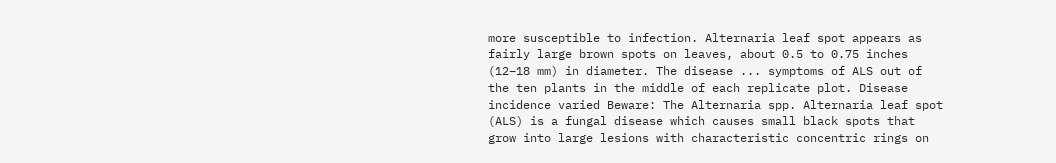more susceptible to infection. Alternaria leaf spot appears as fairly large brown spots on leaves, about 0.5 to 0.75 inches (12–18 mm) in diameter. The disease ... symptoms of ALS out of the ten plants in the middle of each replicate plot. Disease incidence varied Beware: The Alternaria spp. Alternaria leaf spot (ALS) is a fungal disease which causes small black spots that grow into large lesions with characteristic concentric rings on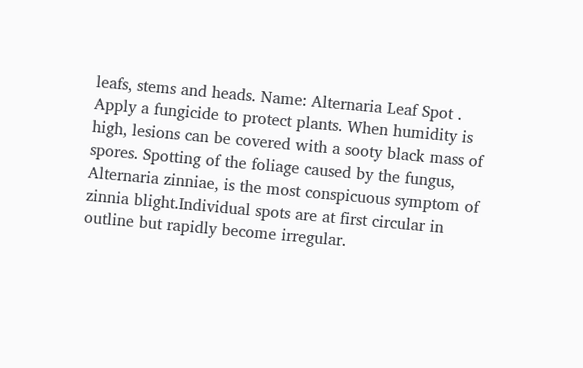leafs, stems and heads. Name: Alternaria Leaf Spot . Apply a fungicide to protect plants. When humidity is high, lesions can be covered with a sooty black mass of spores. Spotting of the foliage caused by the fungus, Alternaria zinniae, is the most conspicuous symptom of zinnia blight.Individual spots are at first circular in outline but rapidly become irregular.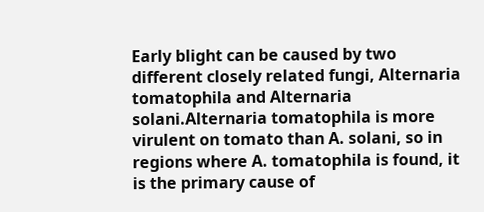Early blight can be caused by two different closely related fungi, Alternaria tomatophila and Alternaria solani.Alternaria tomatophila is more virulent on tomato than A. solani, so in regions where A. tomatophila is found, it is the primary cause of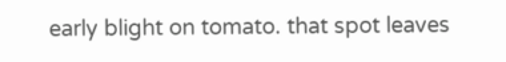early blight on tomato. that spot leaves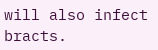will also infect bracts.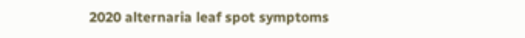2020 alternaria leaf spot symptoms